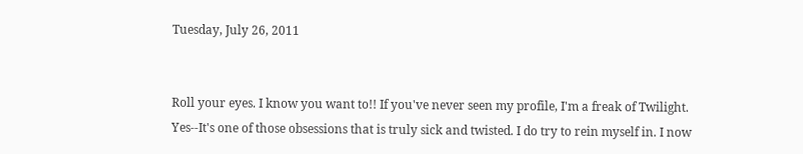Tuesday, July 26, 2011


Roll your eyes. I know you want to!! If you've never seen my profile, I'm a freak of Twilight. Yes--It's one of those obsessions that is truly sick and twisted. I do try to rein myself in. I now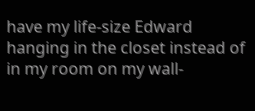have my life-size Edward hanging in the closet instead of in my room on my wall-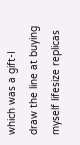which was a gift-I draw the line at buying myself lifesize replicas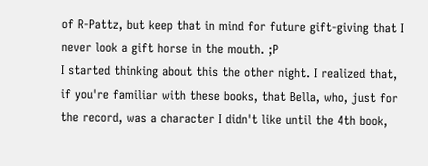of R-Pattz, but keep that in mind for future gift-giving that I never look a gift horse in the mouth. ;P
I started thinking about this the other night. I realized that, if you're familiar with these books, that Bella, who, just for the record, was a character I didn't like until the 4th book,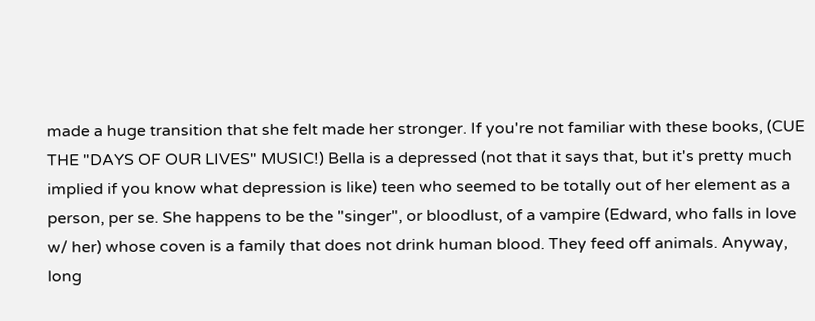made a huge transition that she felt made her stronger. If you're not familiar with these books, (CUE THE "DAYS OF OUR LIVES" MUSIC!) Bella is a depressed (not that it says that, but it's pretty much implied if you know what depression is like) teen who seemed to be totally out of her element as a person, per se. She happens to be the "singer", or bloodlust, of a vampire (Edward, who falls in love w/ her) whose coven is a family that does not drink human blood. They feed off animals. Anyway, long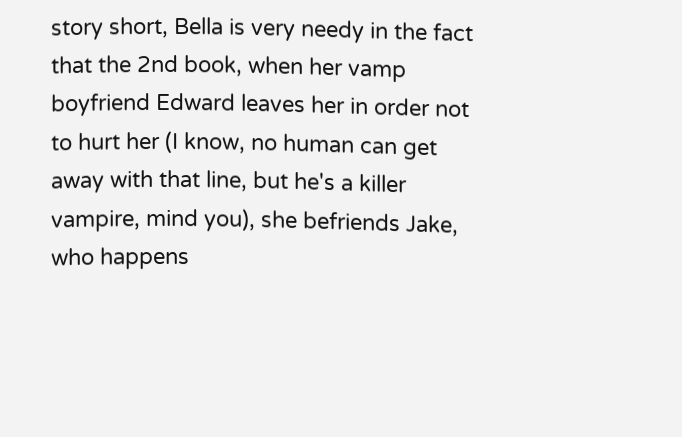story short, Bella is very needy in the fact that the 2nd book, when her vamp boyfriend Edward leaves her in order not to hurt her (I know, no human can get away with that line, but he's a killer vampire, mind you), she befriends Jake, who happens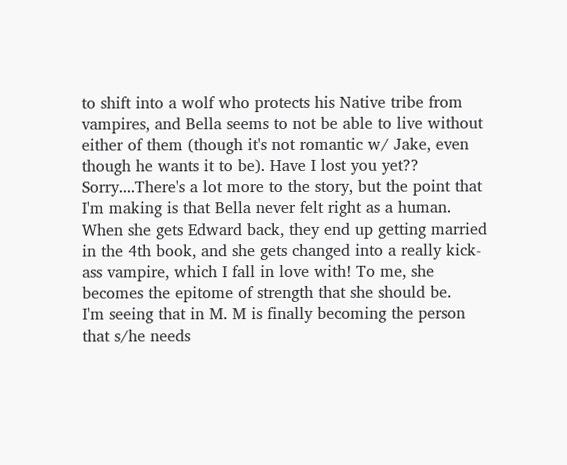to shift into a wolf who protects his Native tribe from vampires, and Bella seems to not be able to live without either of them (though it's not romantic w/ Jake, even though he wants it to be). Have I lost you yet?? Sorry....There's a lot more to the story, but the point that I'm making is that Bella never felt right as a human. When she gets Edward back, they end up getting married in the 4th book, and she gets changed into a really kick-ass vampire, which I fall in love with! To me, she becomes the epitome of strength that she should be.
I'm seeing that in M. M is finally becoming the person that s/he needs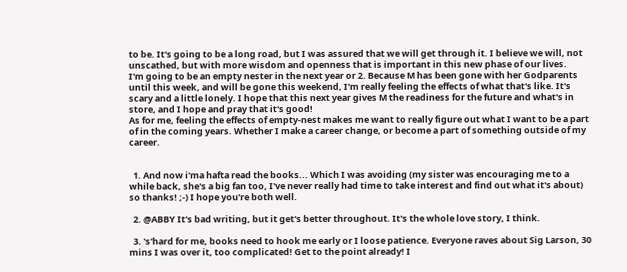to be. It's going to be a long road, but I was assured that we will get through it. I believe we will, not unscathed, but with more wisdom and openness that is important in this new phase of our lives.
I'm going to be an empty nester in the next year or 2. Because M has been gone with her Godparents until this week, and will be gone this weekend, I'm really feeling the effects of what that's like. It's scary and a little lonely. I hope that this next year gives M the readiness for the future and what's in store, and I hope and pray that it's good!
As for me, feeling the effects of empty-nest makes me want to really figure out what I want to be a part of in the coming years. Whether I make a career change, or become a part of something outside of my career.


  1. And now i'ma hafta read the books... Which I was avoiding (my sister was encouraging me to a while back, she's a big fan too, I've never really had time to take interest and find out what it's about) so thanks! ;-) I hope you're both well.

  2. @ABBY It's bad writing, but it get's better throughout. It's the whole love story, I think.

  3. 's'hard for me, books need to hook me early or I loose patience. Everyone raves about Sig Larson, 30 mins I was over it, too complicated! Get to the point already! I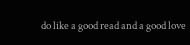do like a good read and a good love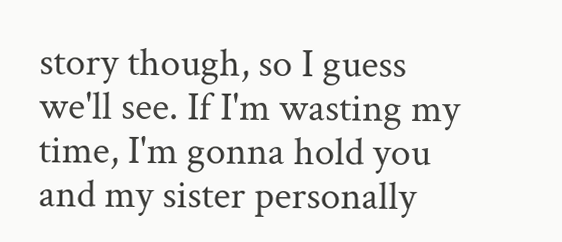story though, so I guess we'll see. If I'm wasting my time, I'm gonna hold you and my sister personally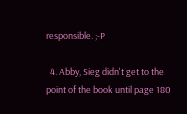responsible. ;-P

  4. Abby, Sieg didn't get to the point of the book until page 180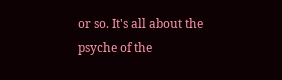or so. It's all about the psyche of the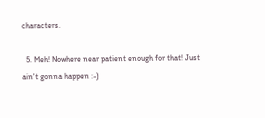characters.

  5. Meh! Nowhere near patient enough for that! Just ain't gonna happen :-)